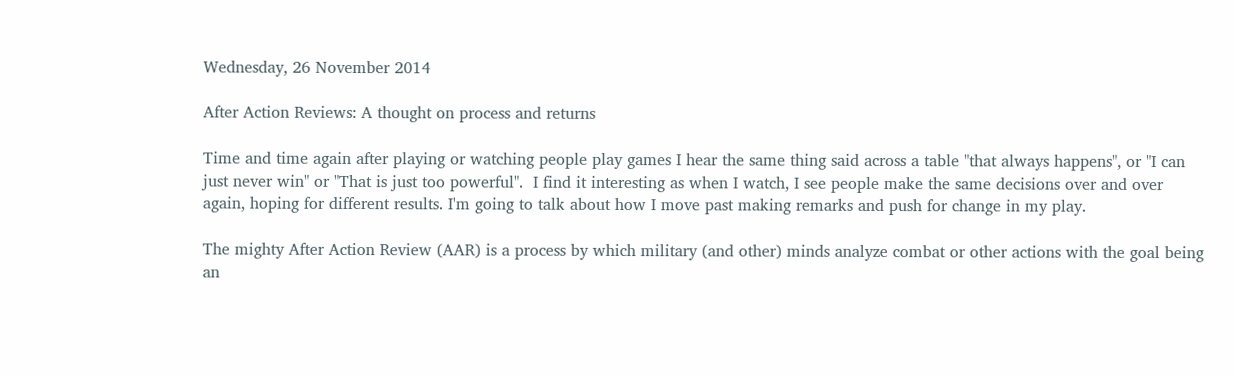Wednesday, 26 November 2014

After Action Reviews: A thought on process and returns

Time and time again after playing or watching people play games I hear the same thing said across a table "that always happens", or "I can just never win" or "That is just too powerful".  I find it interesting as when I watch, I see people make the same decisions over and over again, hoping for different results. I'm going to talk about how I move past making remarks and push for change in my play.

The mighty After Action Review (AAR) is a process by which military (and other) minds analyze combat or other actions with the goal being an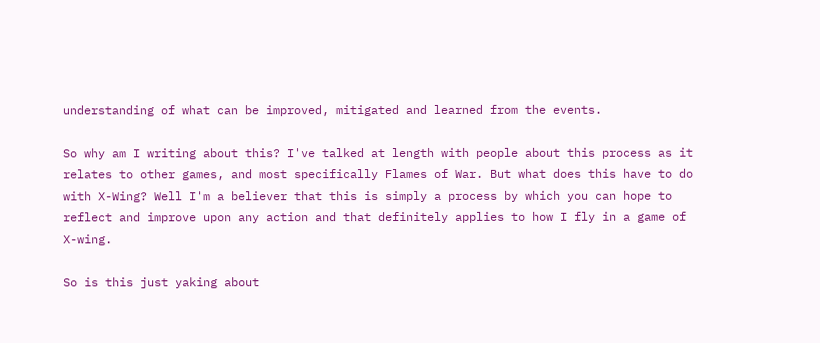understanding of what can be improved, mitigated and learned from the events.

So why am I writing about this? I've talked at length with people about this process as it relates to other games, and most specifically Flames of War. But what does this have to do with X-Wing? Well I'm a believer that this is simply a process by which you can hope to reflect and improve upon any action and that definitely applies to how I fly in a game of X-wing.

So is this just yaking about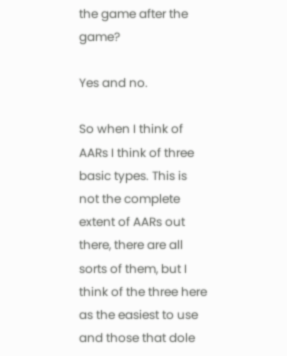the game after the game?

Yes and no.

So when I think of AARs I think of three basic types. This is not the complete extent of AARs out there, there are all sorts of them, but I think of the three here as the easiest to use and those that dole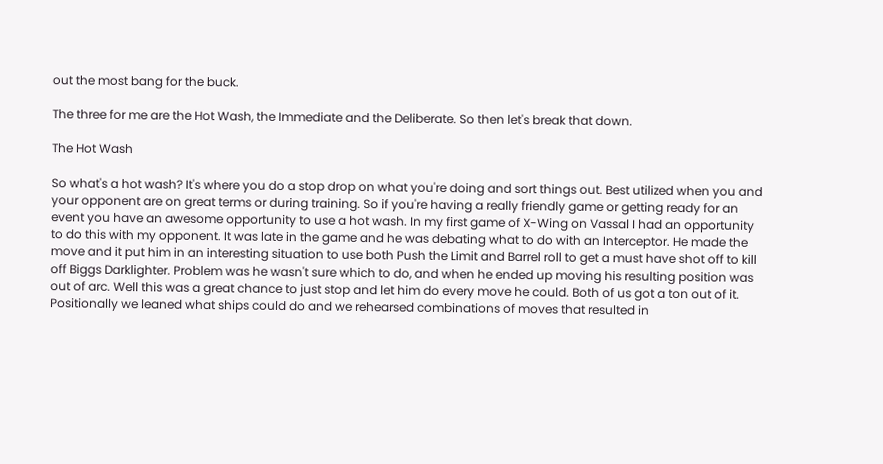out the most bang for the buck.

The three for me are the Hot Wash, the Immediate and the Deliberate. So then let's break that down.

The Hot Wash

So what's a hot wash? It's where you do a stop drop on what you're doing and sort things out. Best utilized when you and your opponent are on great terms or during training. So if you're having a really friendly game or getting ready for an event you have an awesome opportunity to use a hot wash. In my first game of X-Wing on Vassal I had an opportunity to do this with my opponent. It was late in the game and he was debating what to do with an Interceptor. He made the move and it put him in an interesting situation to use both Push the Limit and Barrel roll to get a must have shot off to kill off Biggs Darklighter. Problem was he wasn't sure which to do, and when he ended up moving his resulting position was out of arc. Well this was a great chance to just stop and let him do every move he could. Both of us got a ton out of it. Positionally we leaned what ships could do and we rehearsed combinations of moves that resulted in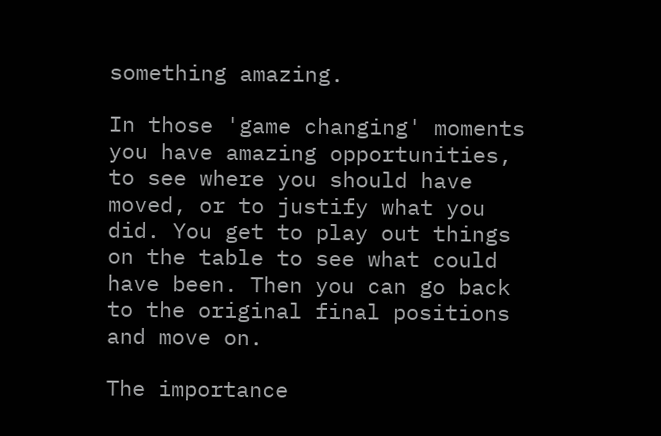something amazing.

In those 'game changing' moments you have amazing opportunities, to see where you should have moved, or to justify what you did. You get to play out things on the table to see what could have been. Then you can go back to the original final positions and move on.

The importance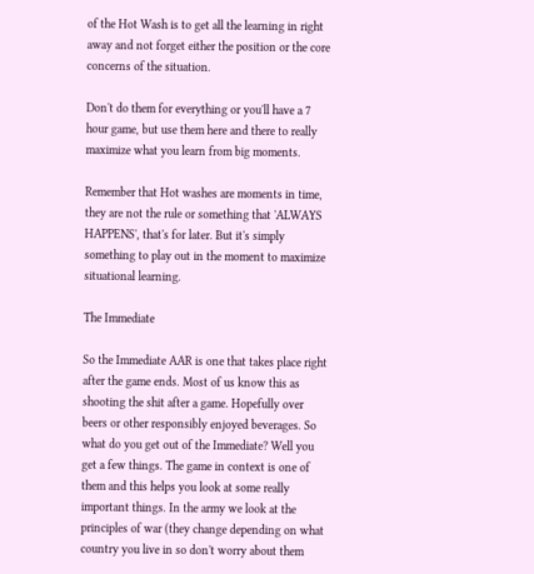of the Hot Wash is to get all the learning in right away and not forget either the position or the core concerns of the situation.

Don't do them for everything or you'll have a 7 hour game, but use them here and there to really maximize what you learn from big moments.

Remember that Hot washes are moments in time, they are not the rule or something that 'ALWAYS HAPPENS', that's for later. But it's simply something to play out in the moment to maximize situational learning.

The Immediate

So the Immediate AAR is one that takes place right after the game ends. Most of us know this as shooting the shit after a game. Hopefully over beers or other responsibly enjoyed beverages. So what do you get out of the Immediate? Well you get a few things. The game in context is one of them and this helps you look at some really important things. In the army we look at the principles of war (they change depending on what country you live in so don't worry about them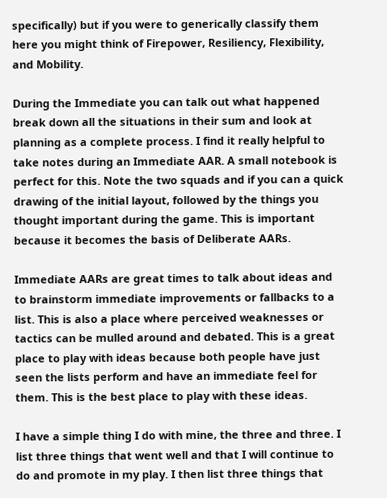specifically) but if you were to generically classify them here you might think of Firepower, Resiliency, Flexibility, and Mobility.

During the Immediate you can talk out what happened break down all the situations in their sum and look at planning as a complete process. I find it really helpful to take notes during an Immediate AAR. A small notebook is perfect for this. Note the two squads and if you can a quick drawing of the initial layout, followed by the things you thought important during the game. This is important because it becomes the basis of Deliberate AARs.

Immediate AARs are great times to talk about ideas and to brainstorm immediate improvements or fallbacks to a list. This is also a place where perceived weaknesses or tactics can be mulled around and debated. This is a great place to play with ideas because both people have just seen the lists perform and have an immediate feel for them. This is the best place to play with these ideas.

I have a simple thing I do with mine, the three and three. I list three things that went well and that I will continue to do and promote in my play. I then list three things that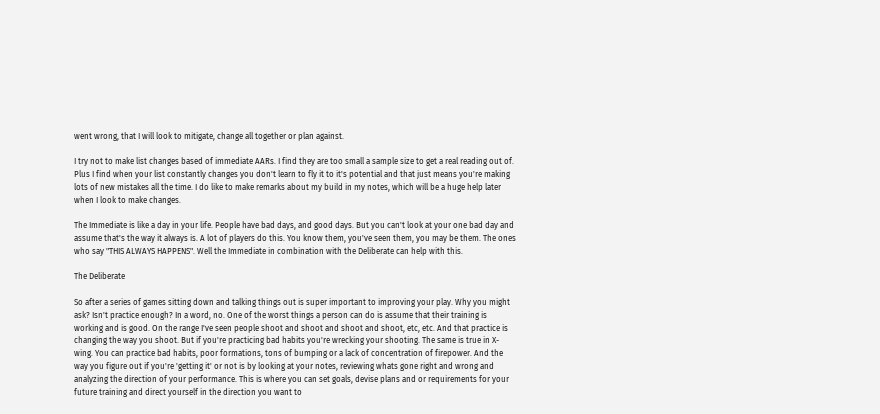went wrong, that I will look to mitigate, change all together or plan against.

I try not to make list changes based of immediate AARs. I find they are too small a sample size to get a real reading out of. Plus I find when your list constantly changes you don't learn to fly it to it's potential and that just means you're making lots of new mistakes all the time. I do like to make remarks about my build in my notes, which will be a huge help later when I look to make changes.

The Immediate is like a day in your life. People have bad days, and good days. But you can't look at your one bad day and assume that's the way it always is. A lot of players do this. You know them, you've seen them, you may be them. The ones who say "THIS ALWAYS HAPPENS". Well the Immediate in combination with the Deliberate can help with this.

The Deliberate

So after a series of games sitting down and talking things out is super important to improving your play. Why you might ask? Isn't practice enough? In a word, no. One of the worst things a person can do is assume that their training is working and is good. On the range I've seen people shoot and shoot and shoot and shoot, etc, etc. And that practice is changing the way you shoot. But if you're practicing bad habits you're wrecking your shooting. The same is true in X-wing. You can practice bad habits, poor formations, tons of bumping or a lack of concentration of firepower. And the way you figure out if you're 'getting it' or not is by looking at your notes, reviewing whats gone right and wrong and analyzing the direction of your performance. This is where you can set goals, devise plans and or requirements for your future training and direct yourself in the direction you want to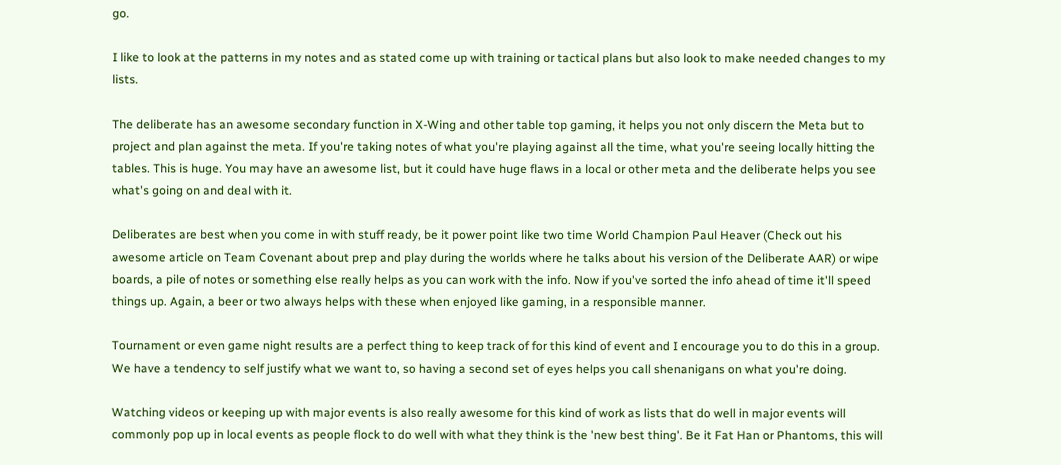go.

I like to look at the patterns in my notes and as stated come up with training or tactical plans but also look to make needed changes to my lists.

The deliberate has an awesome secondary function in X-Wing and other table top gaming, it helps you not only discern the Meta but to project and plan against the meta. If you're taking notes of what you're playing against all the time, what you're seeing locally hitting the tables. This is huge. You may have an awesome list, but it could have huge flaws in a local or other meta and the deliberate helps you see what's going on and deal with it.

Deliberates are best when you come in with stuff ready, be it power point like two time World Champion Paul Heaver (Check out his awesome article on Team Covenant about prep and play during the worlds where he talks about his version of the Deliberate AAR) or wipe boards, a pile of notes or something else really helps as you can work with the info. Now if you've sorted the info ahead of time it'll speed things up. Again, a beer or two always helps with these when enjoyed like gaming, in a responsible manner.

Tournament or even game night results are a perfect thing to keep track of for this kind of event and I encourage you to do this in a group. We have a tendency to self justify what we want to, so having a second set of eyes helps you call shenanigans on what you're doing.

Watching videos or keeping up with major events is also really awesome for this kind of work as lists that do well in major events will commonly pop up in local events as people flock to do well with what they think is the 'new best thing'. Be it Fat Han or Phantoms, this will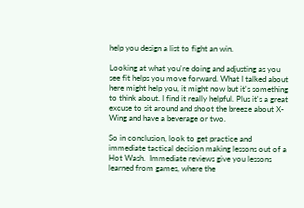help you design a list to fight an win.

Looking at what you're doing and adjusting as you see fit helps you move forward. What I talked about here might help you, it might now but it's something to think about. I find it really helpful. Plus it's a great excuse to sit around and shoot the breeze about X-Wing and have a beverage or two.

So in conclusion, look to get practice and immediate tactical decision making lessons out of a Hot Wash.  Immediate reviews give you lessons learned from games, where the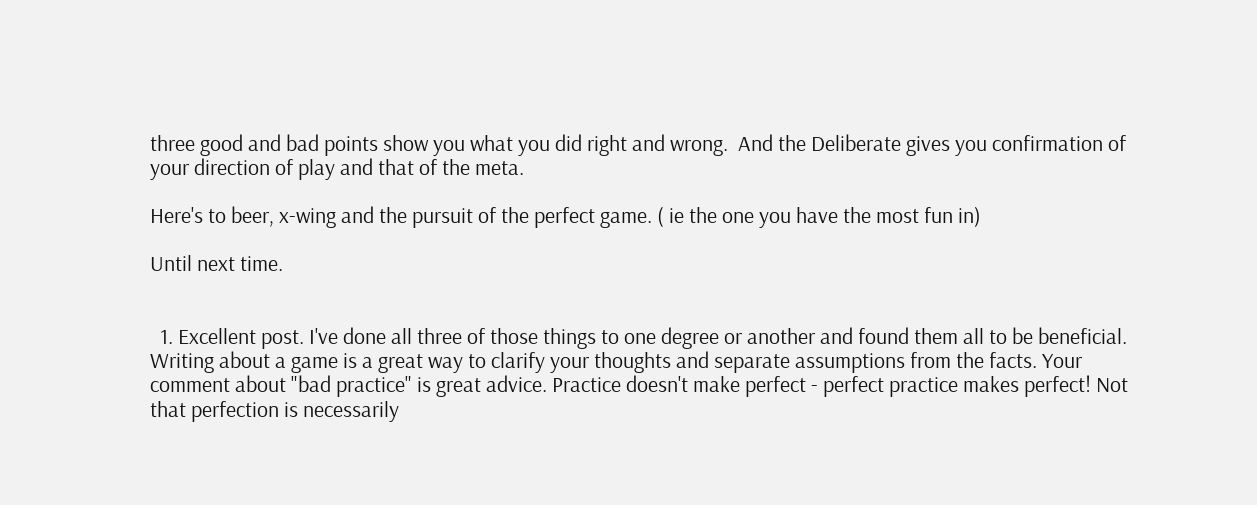three good and bad points show you what you did right and wrong.  And the Deliberate gives you confirmation of your direction of play and that of the meta.

Here's to beer, x-wing and the pursuit of the perfect game. ( ie the one you have the most fun in)

Until next time.


  1. Excellent post. I've done all three of those things to one degree or another and found them all to be beneficial. Writing about a game is a great way to clarify your thoughts and separate assumptions from the facts. Your comment about "bad practice" is great advice. Practice doesn't make perfect - perfect practice makes perfect! Not that perfection is necessarily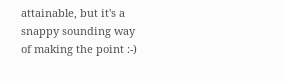attainable, but it's a snappy sounding way of making the point :-)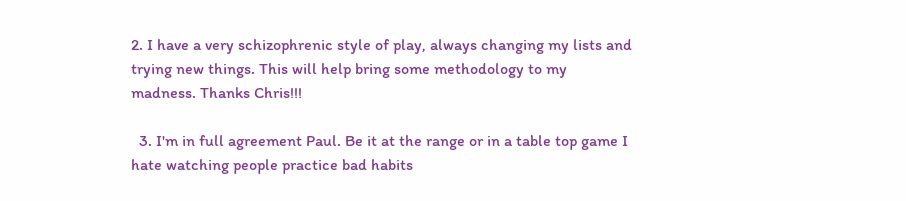2. I have a very schizophrenic style of play, always changing my lists and trying new things. This will help bring some methodology to my madness. Thanks Chris!!!

  3. I'm in full agreement Paul. Be it at the range or in a table top game I hate watching people practice bad habits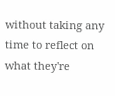without taking any time to reflect on what they're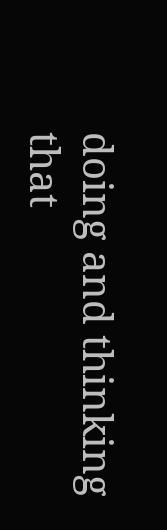doing and thinking that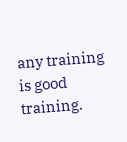any training is good training.